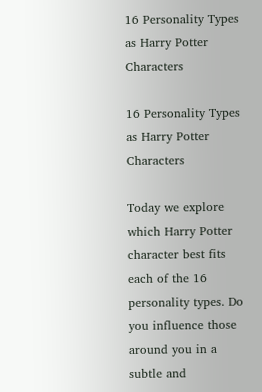16 Personality Types as Harry Potter Characters

16 Personality Types as Harry Potter Characters

Today we explore which Harry Potter character best fits each of the 16 personality types. Do you influence those around you in a subtle and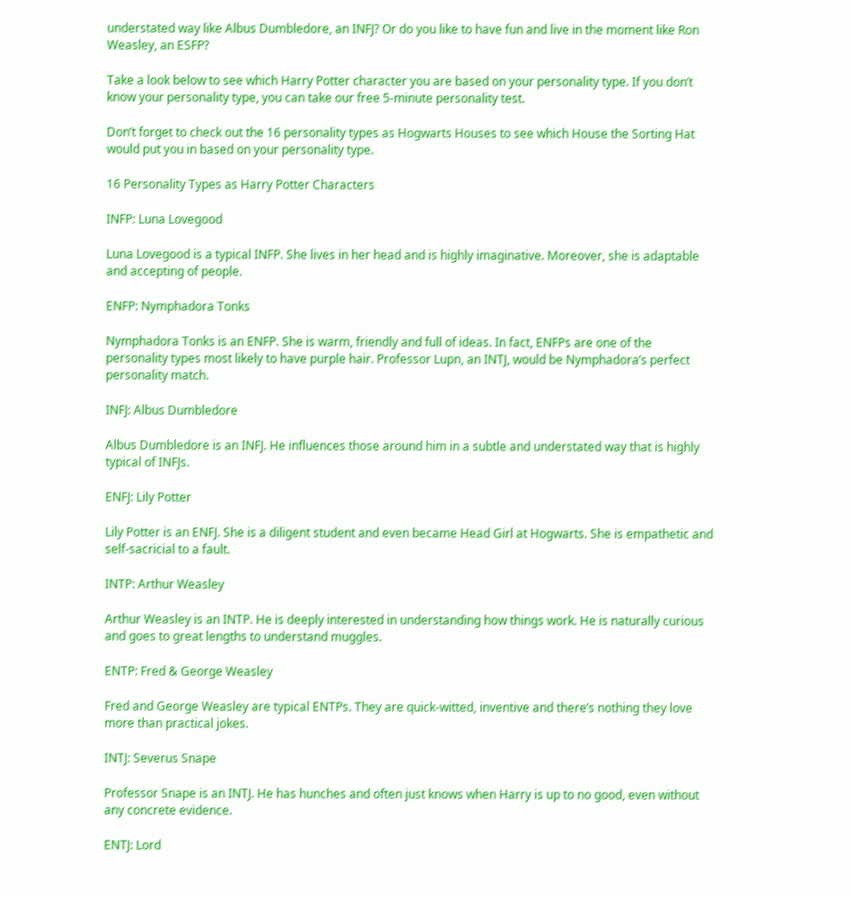understated way like Albus Dumbledore, an INFJ? Or do you like to have fun and live in the moment like Ron Weasley, an ESFP?

Take a look below to see which Harry Potter character you are based on your personality type. If you don’t know your personality type, you can take our free 5-minute personality test.

Don’t forget to check out the 16 personality types as Hogwarts Houses to see which House the Sorting Hat would put you in based on your personality type.

16 Personality Types as Harry Potter Characters

INFP: Luna Lovegood

Luna Lovegood is a typical INFP. She lives in her head and is highly imaginative. Moreover, she is adaptable and accepting of people.

ENFP: Nymphadora Tonks

Nymphadora Tonks is an ENFP. She is warm, friendly and full of ideas. In fact, ENFPs are one of the personality types most likely to have purple hair. Professor Lupn, an INTJ, would be Nymphadora’s perfect personality match.

INFJ: Albus Dumbledore

Albus Dumbledore is an INFJ. He influences those around him in a subtle and understated way that is highly typical of INFJs.

ENFJ: Lily Potter

Lily Potter is an ENFJ. She is a diligent student and even became Head Girl at Hogwarts. She is empathetic and self-sacricial to a fault.

INTP: Arthur Weasley

Arthur Weasley is an INTP. He is deeply interested in understanding how things work. He is naturally curious and goes to great lengths to understand muggles.

ENTP: Fred & George Weasley

Fred and George Weasley are typical ENTPs. They are quick-witted, inventive and there’s nothing they love more than practical jokes.

INTJ: Severus Snape

Professor Snape is an INTJ. He has hunches and often just knows when Harry is up to no good, even without any concrete evidence.

ENTJ: Lord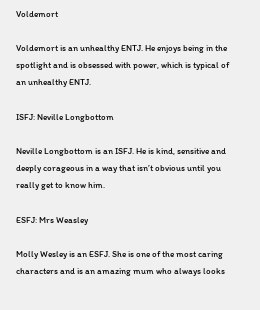Voldemort

Voldemort is an unhealthy ENTJ. He enjoys being in the spotlight and is obsessed with power, which is typical of an unhealthy ENTJ.

ISFJ: Neville Longbottom

Neville Longbottom is an ISFJ. He is kind, sensitive and deeply corageous in a way that isn’t obvious until you really get to know him.

ESFJ: Mrs Weasley

Molly Wesley is an ESFJ. She is one of the most caring characters and is an amazing mum who always looks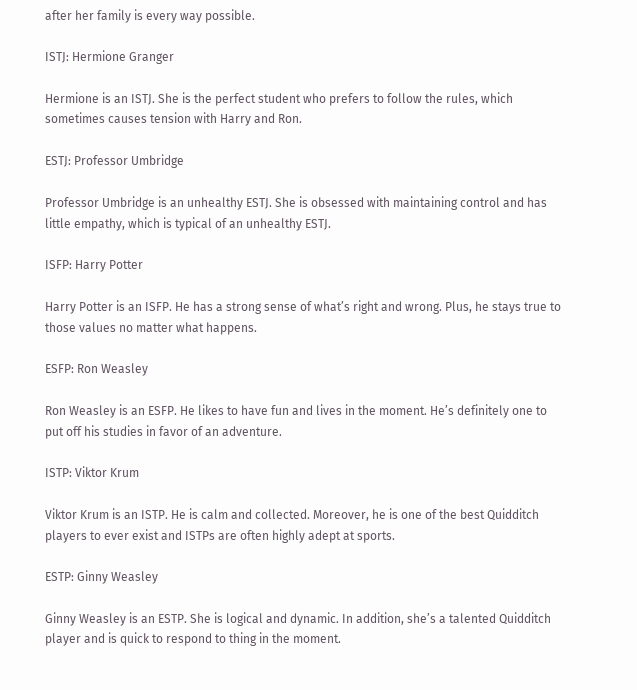after her family is every way possible.

ISTJ: Hermione Granger

Hermione is an ISTJ. She is the perfect student who prefers to follow the rules, which sometimes causes tension with Harry and Ron.

ESTJ: Professor Umbridge

Professor Umbridge is an unhealthy ESTJ. She is obsessed with maintaining control and has little empathy, which is typical of an unhealthy ESTJ.

ISFP: Harry Potter

Harry Potter is an ISFP. He has a strong sense of what’s right and wrong. Plus, he stays true to those values no matter what happens.

ESFP: Ron Weasley

Ron Weasley is an ESFP. He likes to have fun and lives in the moment. He’s definitely one to put off his studies in favor of an adventure.

ISTP: Viktor Krum

Viktor Krum is an ISTP. He is calm and collected. Moreover, he is one of the best Quidditch players to ever exist and ISTPs are often highly adept at sports.

ESTP: Ginny Weasley

Ginny Weasley is an ESTP. She is logical and dynamic. In addition, she’s a talented Quidditch player and is quick to respond to thing in the moment.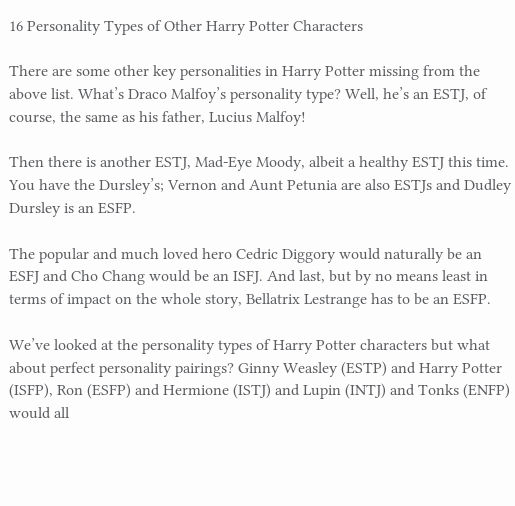16 Personality Types of Other Harry Potter Characters

There are some other key personalities in Harry Potter missing from the above list. What’s Draco Malfoy’s personality type? Well, he’s an ESTJ, of course, the same as his father, Lucius Malfoy!

Then there is another ESTJ, Mad-Eye Moody, albeit a healthy ESTJ this time. You have the Dursley’s; Vernon and Aunt Petunia are also ESTJs and Dudley Dursley is an ESFP.

The popular and much loved hero Cedric Diggory would naturally be an ESFJ and Cho Chang would be an ISFJ. And last, but by no means least in terms of impact on the whole story, Bellatrix Lestrange has to be an ESFP.

We’ve looked at the personality types of Harry Potter characters but what about perfect personality pairings? Ginny Weasley (ESTP) and Harry Potter (ISFP), Ron (ESFP) and Hermione (ISTJ) and Lupin (INTJ) and Tonks (ENFP) would all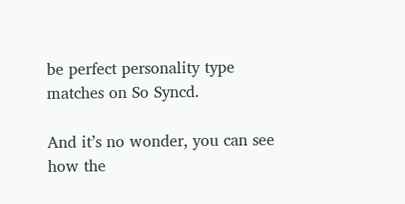be perfect personality type matches on So Syncd.

And it’s no wonder, you can see how the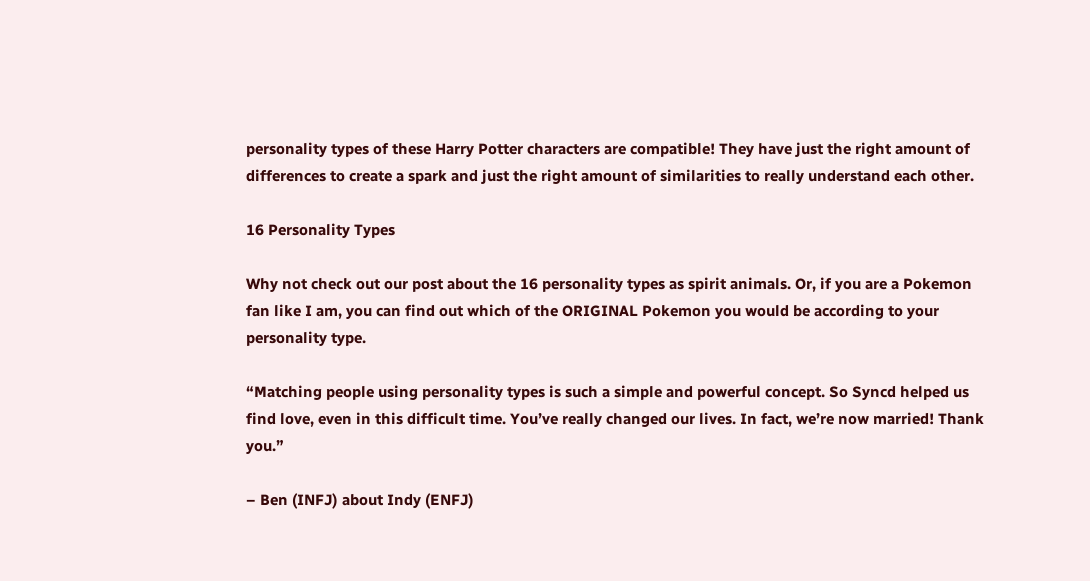personality types of these Harry Potter characters are compatible! They have just the right amount of differences to create a spark and just the right amount of similarities to really understand each other.

16 Personality Types

Why not check out our post about the 16 personality types as spirit animals. Or, if you are a Pokemon fan like I am, you can find out which of the ORIGINAL Pokemon you would be according to your personality type.

“Matching people using personality types is such a simple and powerful concept. So Syncd helped us find love, even in this difficult time. You’ve really changed our lives. In fact, we’re now married! Thank you.”

– Ben (INFJ) about Indy (ENFJ)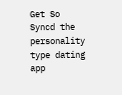Get So Syncd the personality type dating app